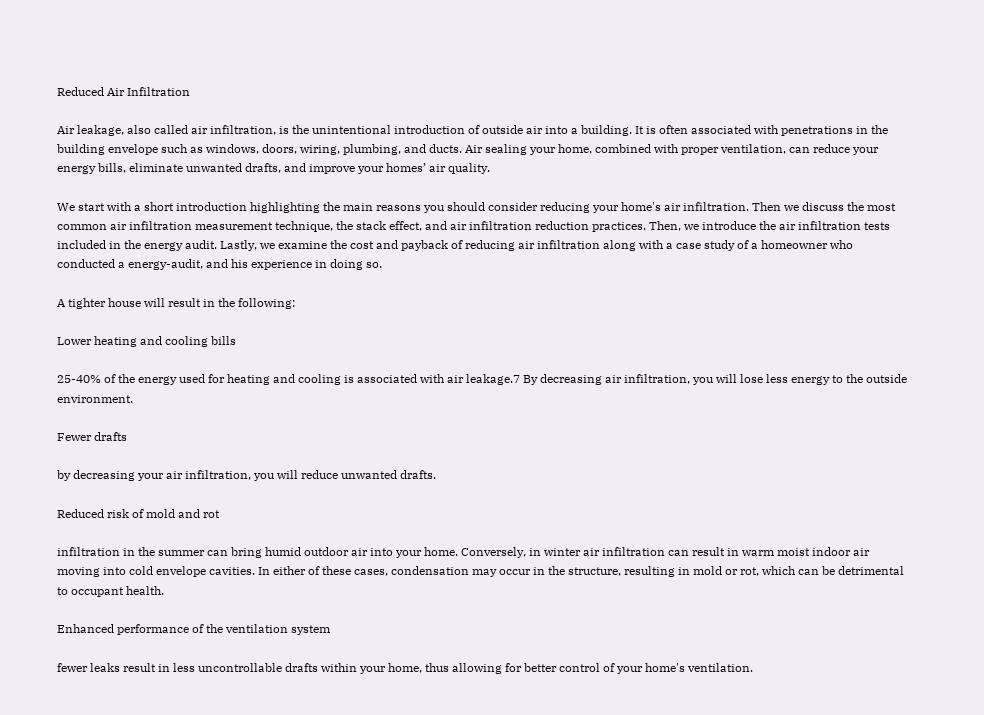Reduced Air Infiltration

Air leakage, also called air infiltration, is the unintentional introduction of outside air into a building. It is often associated with penetrations in the building envelope such as windows, doors, wiring, plumbing, and ducts. Air sealing your home, combined with proper ventilation, can reduce your energy bills, eliminate unwanted drafts, and improve your homes’ air quality.

We start with a short introduction highlighting the main reasons you should consider reducing your home's air infiltration. Then we discuss the most common air infiltration measurement technique, the stack effect, and air infiltration reduction practices. Then, we introduce the air infiltration tests included in the energy audit. Lastly, we examine the cost and payback of reducing air infiltration along with a case study of a homeowner who conducted a energy-audit, and his experience in doing so.

A tighter house will result in the following:

Lower heating and cooling bills

25-40% of the energy used for heating and cooling is associated with air leakage.7 By decreasing air infiltration, you will lose less energy to the outside environment.

Fewer drafts

by decreasing your air infiltration, you will reduce unwanted drafts.

Reduced risk of mold and rot

infiltration in the summer can bring humid outdoor air into your home. Conversely, in winter air infiltration can result in warm moist indoor air moving into cold envelope cavities. In either of these cases, condensation may occur in the structure, resulting in mold or rot, which can be detrimental to occupant health.

Enhanced performance of the ventilation system

fewer leaks result in less uncontrollable drafts within your home, thus allowing for better control of your home's ventilation.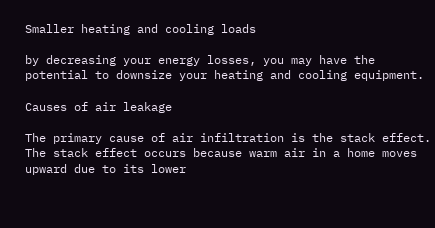Smaller heating and cooling loads

by decreasing your energy losses, you may have the potential to downsize your heating and cooling equipment.

Causes of air leakage

The primary cause of air infiltration is the stack effect. The stack effect occurs because warm air in a home moves upward due to its lower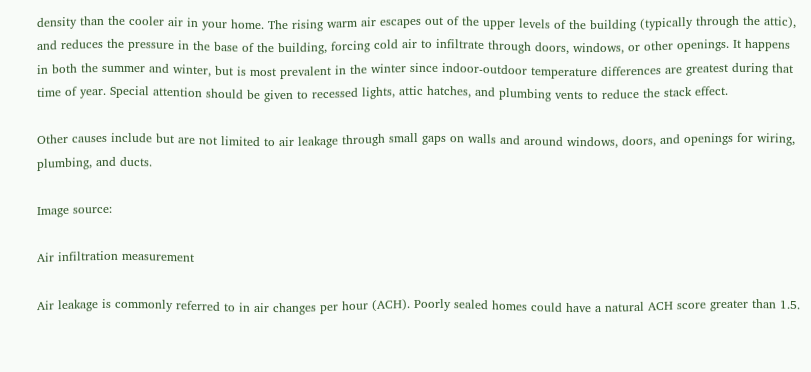density than the cooler air in your home. The rising warm air escapes out of the upper levels of the building (typically through the attic), and reduces the pressure in the base of the building, forcing cold air to infiltrate through doors, windows, or other openings. It happens in both the summer and winter, but is most prevalent in the winter since indoor-outdoor temperature differences are greatest during that time of year. Special attention should be given to recessed lights, attic hatches, and plumbing vents to reduce the stack effect.

Other causes include but are not limited to air leakage through small gaps on walls and around windows, doors, and openings for wiring, plumbing, and ducts.

Image source:

Air infiltration measurement

Air leakage is commonly referred to in air changes per hour (ACH). Poorly sealed homes could have a natural ACH score greater than 1.5.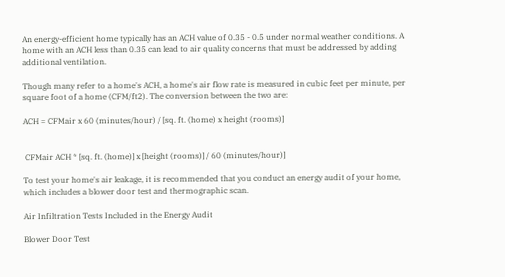An energy-efficient home typically has an ACH value of 0.35 - 0.5 under normal weather conditions. A home with an ACH less than 0.35 can lead to air quality concerns that must be addressed by adding additional ventilation.

Though many refer to a home's ACH, a home's air flow rate is measured in cubic feet per minute, per square foot of a home (CFM/ft2). The conversion between the two are:

ACH = CFMair x 60 (minutes/hour) / [sq. ft. (home) x height (rooms)]


 CFMair ACH * [sq. ft. (home)] x [height (rooms)] / 60 (minutes/hour)]

To test your home's air leakage, it is recommended that you conduct an energy audit of your home, which includes a blower door test and thermographic scan.

Air Infiltration Tests Included in the Energy Audit

Blower Door Test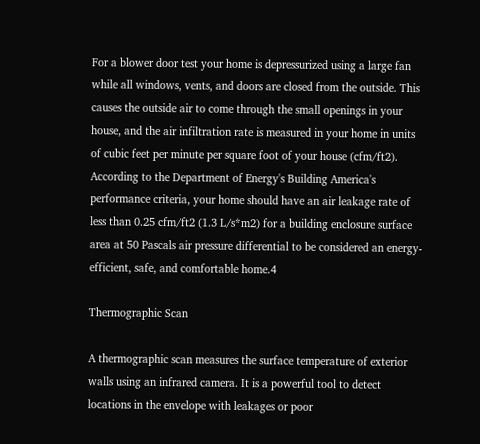For a blower door test your home is depressurized using a large fan while all windows, vents, and doors are closed from the outside. This causes the outside air to come through the small openings in your house, and the air infiltration rate is measured in your home in units of cubic feet per minute per square foot of your house (cfm/ft2). According to the Department of Energy's Building America's performance criteria, your home should have an air leakage rate of less than 0.25 cfm/ft2 (1.3 L/s*m2) for a building enclosure surface area at 50 Pascals air pressure differential to be considered an energy-efficient, safe, and comfortable home.4

Thermographic Scan

A thermographic scan measures the surface temperature of exterior walls using an infrared camera. It is a powerful tool to detect locations in the envelope with leakages or poor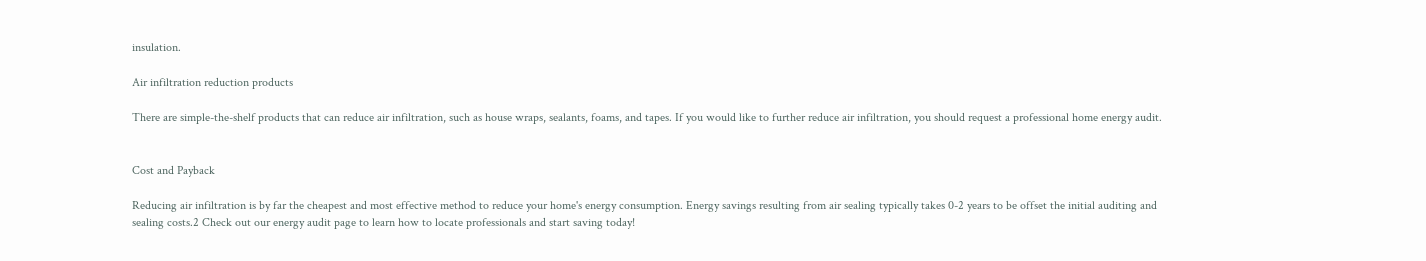insulation.

Air infiltration reduction products

There are simple-the-shelf products that can reduce air infiltration, such as house wraps, sealants, foams, and tapes. If you would like to further reduce air infiltration, you should request a professional home energy audit.


Cost and Payback

Reducing air infiltration is by far the cheapest and most effective method to reduce your home's energy consumption. Energy savings resulting from air sealing typically takes 0-2 years to be offset the initial auditing and sealing costs.2 Check out our energy audit page to learn how to locate professionals and start saving today!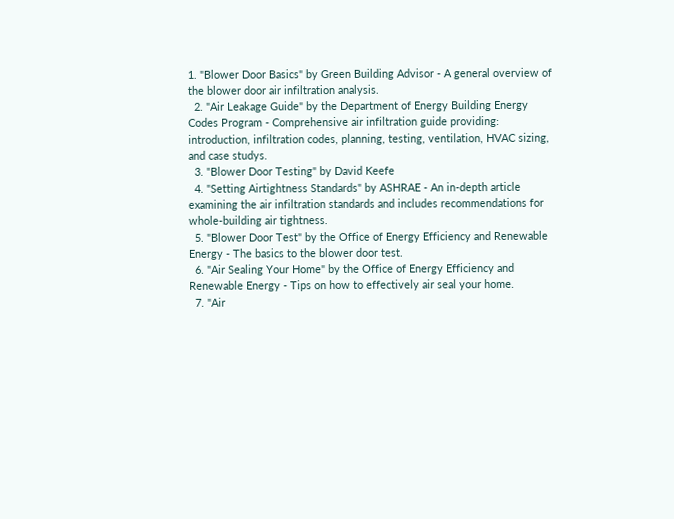1. "Blower Door Basics" by Green Building Advisor - A general overview of the blower door air infiltration analysis.
  2. "Air Leakage Guide" by the Department of Energy Building Energy Codes Program - Comprehensive air infiltration guide providing: introduction, infiltration codes, planning, testing, ventilation, HVAC sizing, and case studys.
  3. "Blower Door Testing" by David Keefe
  4. "Setting Airtightness Standards" by ASHRAE - An in-depth article examining the air infiltration standards and includes recommendations for whole-building air tightness.
  5. "Blower Door Test" by the Office of Energy Efficiency and Renewable Energy - The basics to the blower door test.
  6. "Air Sealing Your Home" by the Office of Energy Efficiency and Renewable Energy - Tips on how to effectively air seal your home.
  7. "Air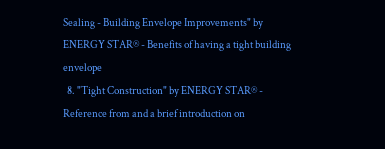Sealing - Building Envelope Improvements" by ENERGY STAR® - Benefits of having a tight building envelope
  8. "Tight Construction" by ENERGY STAR® - Reference from and a brief introduction on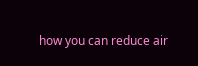how you can reduce air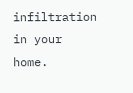infiltration in your home.